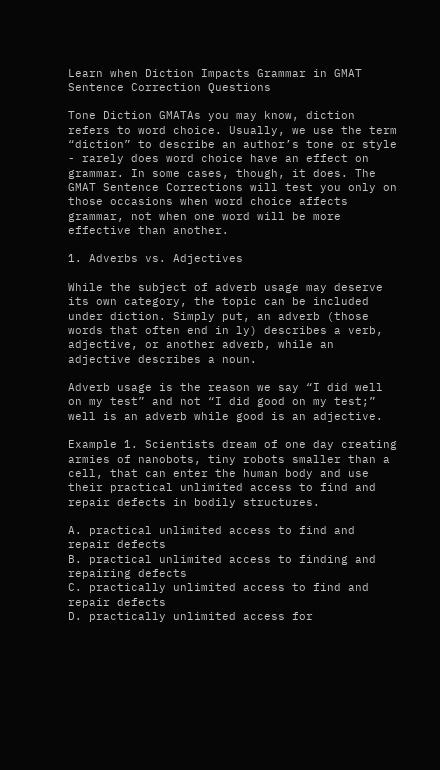Learn when Diction Impacts Grammar in GMAT Sentence Correction Questions

Tone Diction GMATAs you may know, diction refers to word choice. Usually, we use the term “diction” to describe an author’s tone or style - rarely does word choice have an effect on grammar. In some cases, though, it does. The GMAT Sentence Corrections will test you only on those occasions when word choice affects grammar, not when one word will be more effective than another.

1. Adverbs vs. Adjectives

While the subject of adverb usage may deserve its own category, the topic can be included under diction. Simply put, an adverb (those words that often end in ly) describes a verb, adjective, or another adverb, while an adjective describes a noun.

Adverb usage is the reason we say “I did well on my test” and not “I did good on my test;” well is an adverb while good is an adjective.

Example 1. Scientists dream of one day creating armies of nanobots, tiny robots smaller than a cell, that can enter the human body and use their practical unlimited access to find and repair defects in bodily structures.

A. practical unlimited access to find and repair defects
B. practical unlimited access to finding and repairing defects
C. practically unlimited access to find and repair defects
D. practically unlimited access for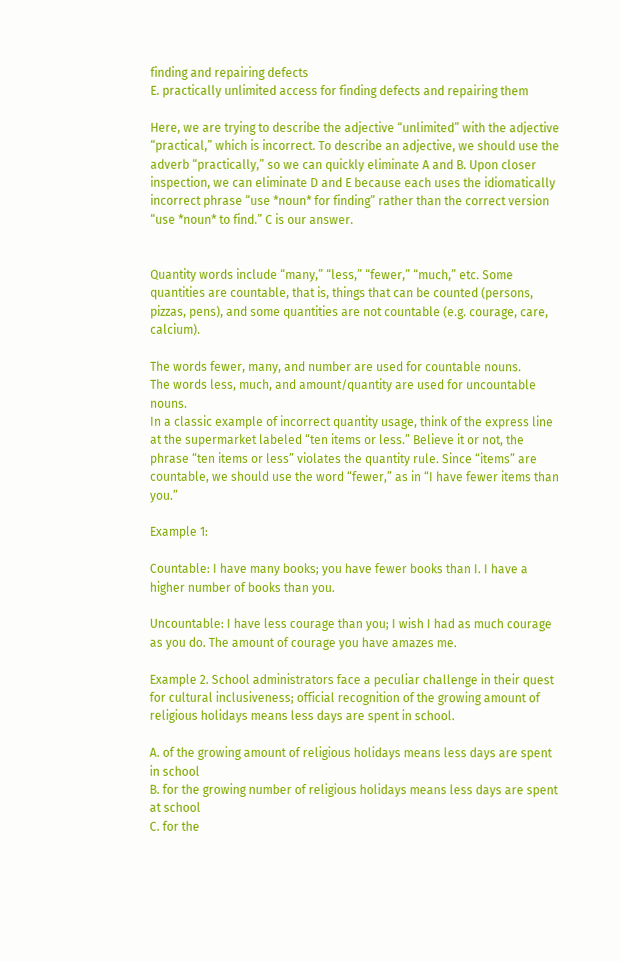finding and repairing defects
E. practically unlimited access for finding defects and repairing them

Here, we are trying to describe the adjective “unlimited” with the adjective “practical,” which is incorrect. To describe an adjective, we should use the adverb “practically,” so we can quickly eliminate A and B. Upon closer inspection, we can eliminate D and E because each uses the idiomatically incorrect phrase “use *noun* for finding” rather than the correct version “use *noun* to find.” C is our answer.


Quantity words include “many,” “less,” “fewer,” “much,” etc. Some quantities are countable, that is, things that can be counted (persons, pizzas, pens), and some quantities are not countable (e.g. courage, care, calcium).

The words fewer, many, and number are used for countable nouns.
The words less, much, and amount/quantity are used for uncountable nouns.
In a classic example of incorrect quantity usage, think of the express line at the supermarket labeled “ten items or less.” Believe it or not, the phrase “ten items or less” violates the quantity rule. Since “items” are countable, we should use the word “fewer,” as in “I have fewer items than you.”

Example 1:

Countable: I have many books; you have fewer books than I. I have a higher number of books than you.

Uncountable: I have less courage than you; I wish I had as much courage as you do. The amount of courage you have amazes me.

Example 2. School administrators face a peculiar challenge in their quest for cultural inclusiveness; official recognition of the growing amount of religious holidays means less days are spent in school.

A. of the growing amount of religious holidays means less days are spent in school
B. for the growing number of religious holidays means less days are spent at school
C. for the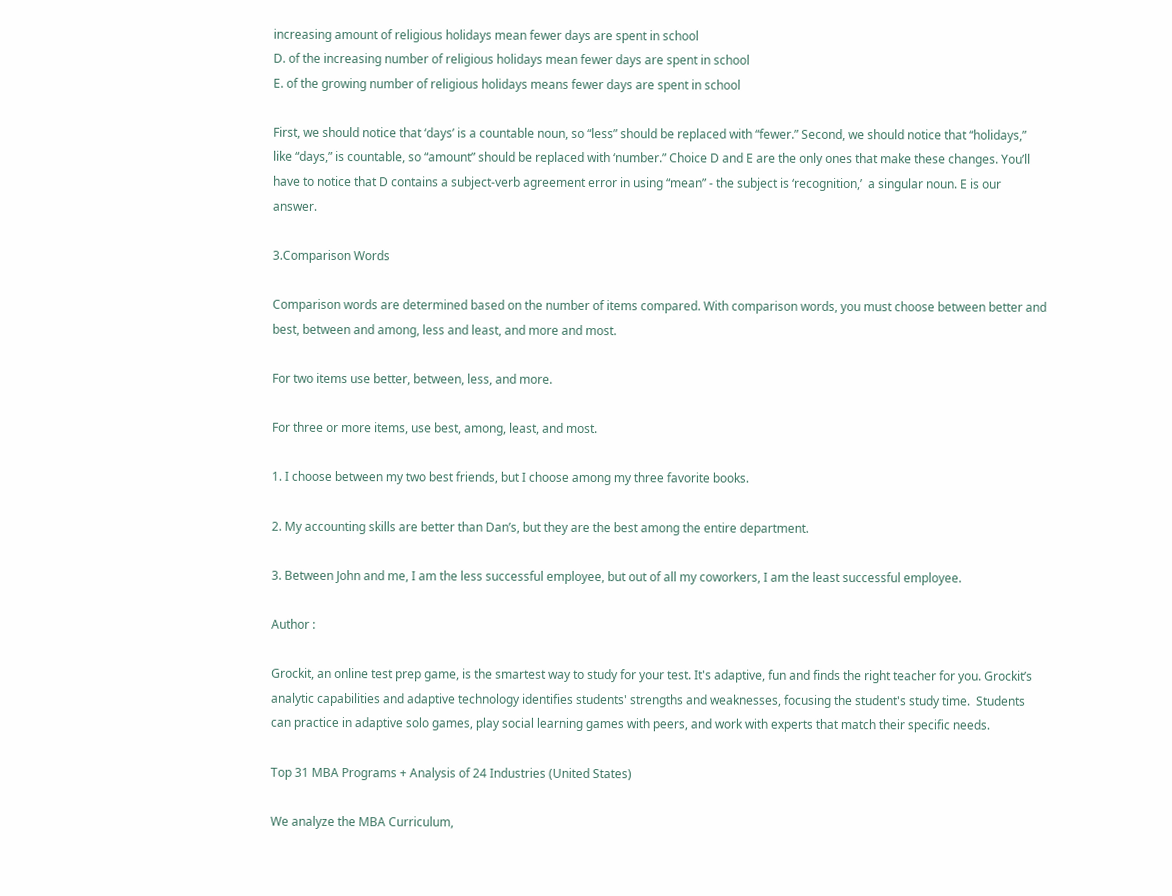increasing amount of religious holidays mean fewer days are spent in school
D. of the increasing number of religious holidays mean fewer days are spent in school
E. of the growing number of religious holidays means fewer days are spent in school

First, we should notice that ‘days’ is a countable noun, so “less” should be replaced with “fewer.” Second, we should notice that “holidays,” like “days,” is countable, so “amount” should be replaced with ‘number.” Choice D and E are the only ones that make these changes. You’ll have to notice that D contains a subject-verb agreement error in using “mean” - the subject is ‘recognition,’  a singular noun. E is our answer.

3.Comparison Words

Comparison words are determined based on the number of items compared. With comparison words, you must choose between better and best, between and among, less and least, and more and most.

For two items use better, between, less, and more.

For three or more items, use best, among, least, and most.

1. I choose between my two best friends, but I choose among my three favorite books.

2. My accounting skills are better than Dan’s, but they are the best among the entire department.

3. Between John and me, I am the less successful employee, but out of all my coworkers, I am the least successful employee.

Author :

Grockit, an online test prep game, is the smartest way to study for your test. It's adaptive, fun and finds the right teacher for you. Grockit’s analytic capabilities and adaptive technology identifies students' strengths and weaknesses, focusing the student's study time.  Students can practice in adaptive solo games, play social learning games with peers, and work with experts that match their specific needs.

Top 31 MBA Programs + Analysis of 24 Industries (United States)

We analyze the MBA Curriculum,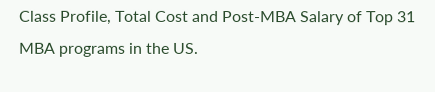Class Profile, Total Cost and Post-MBA Salary of Top 31 MBA programs in the US.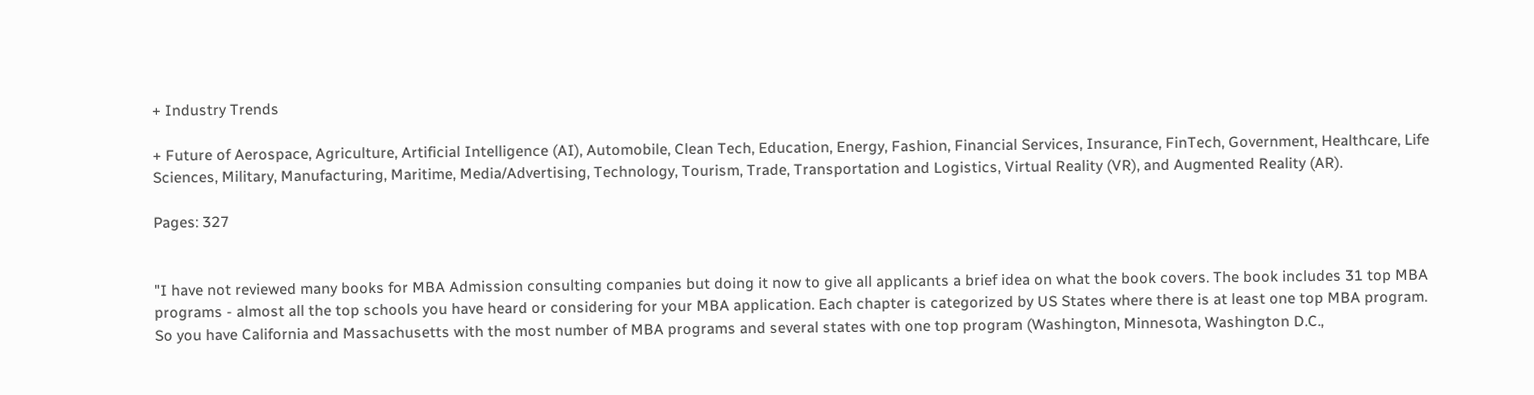+ Industry Trends

+ Future of Aerospace, Agriculture, Artificial Intelligence (AI), Automobile, Clean Tech, Education, Energy, Fashion, Financial Services, Insurance, FinTech, Government, Healthcare, Life Sciences, Military, Manufacturing, Maritime, Media/Advertising, Technology, Tourism, Trade, Transportation and Logistics, Virtual Reality (VR), and Augmented Reality (AR).

Pages: 327


"I have not reviewed many books for MBA Admission consulting companies but doing it now to give all applicants a brief idea on what the book covers. The book includes 31 top MBA programs - almost all the top schools you have heard or considering for your MBA application. Each chapter is categorized by US States where there is at least one top MBA program. So you have California and Massachusetts with the most number of MBA programs and several states with one top program (Washington, Minnesota, Washington D.C.,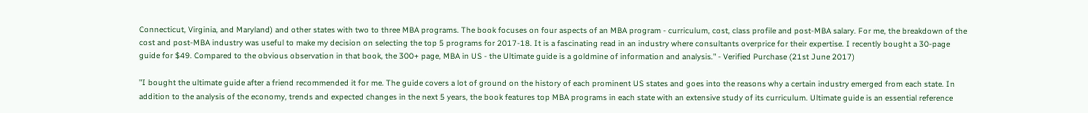Connecticut, Virginia, and Maryland) and other states with two to three MBA programs. The book focuses on four aspects of an MBA program - curriculum, cost, class profile and post-MBA salary. For me, the breakdown of the cost and post-MBA industry was useful to make my decision on selecting the top 5 programs for 2017-18. It is a fascinating read in an industry where consultants overprice for their expertise. I recently bought a 30-page guide for $49. Compared to the obvious observation in that book, the 300+ page, MBA in US - the Ultimate guide is a goldmine of information and analysis." - Verified Purchase (21st June 2017)

"I bought the ultimate guide after a friend recommended it for me. The guide covers a lot of ground on the history of each prominent US states and goes into the reasons why a certain industry emerged from each state. In addition to the analysis of the economy, trends and expected changes in the next 5 years, the book features top MBA programs in each state with an extensive study of its curriculum. Ultimate guide is an essential reference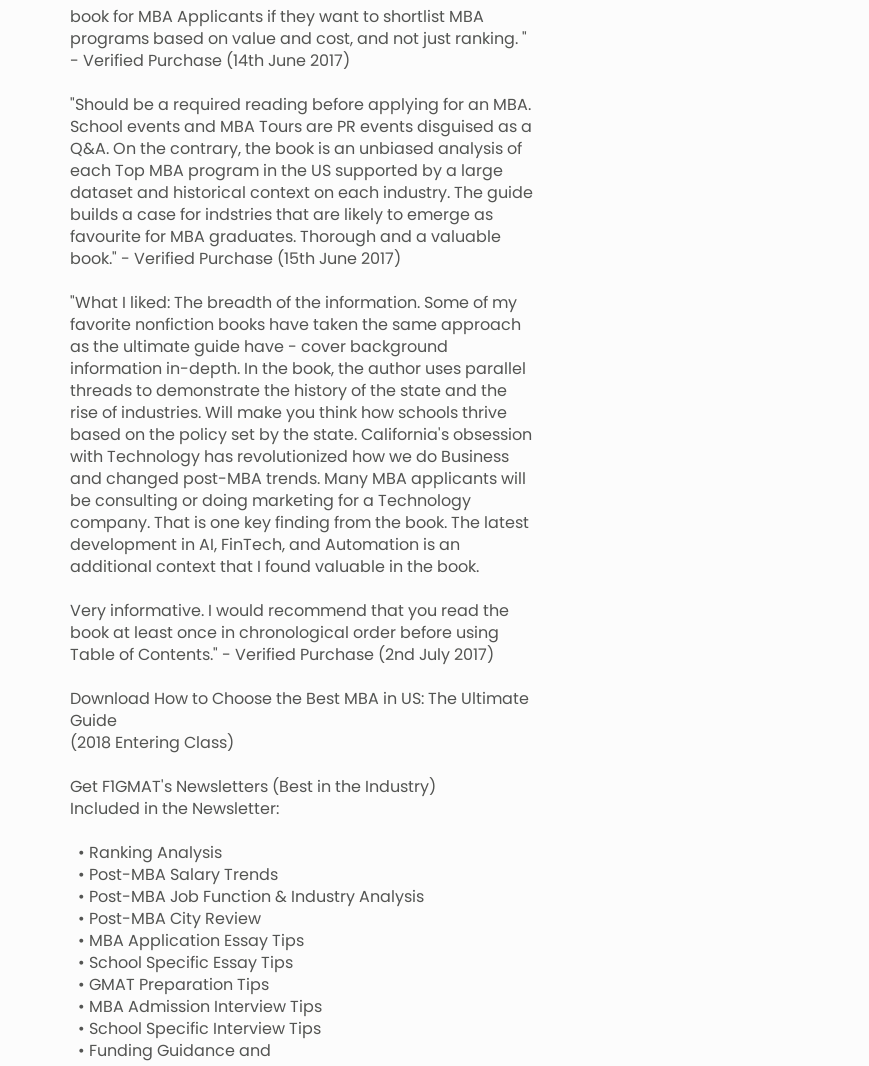book for MBA Applicants if they want to shortlist MBA programs based on value and cost, and not just ranking. " - Verified Purchase (14th June 2017)

"Should be a required reading before applying for an MBA. School events and MBA Tours are PR events disguised as a Q&A. On the contrary, the book is an unbiased analysis of each Top MBA program in the US supported by a large dataset and historical context on each industry. The guide builds a case for indstries that are likely to emerge as favourite for MBA graduates. Thorough and a valuable book." - Verified Purchase (15th June 2017)

"What I liked: The breadth of the information. Some of my favorite nonfiction books have taken the same approach as the ultimate guide have - cover background information in-depth. In the book, the author uses parallel threads to demonstrate the history of the state and the rise of industries. Will make you think how schools thrive based on the policy set by the state. California's obsession with Technology has revolutionized how we do Business and changed post-MBA trends. Many MBA applicants will be consulting or doing marketing for a Technology company. That is one key finding from the book. The latest development in AI, FinTech, and Automation is an additional context that I found valuable in the book.

Very informative. I would recommend that you read the book at least once in chronological order before using Table of Contents." - Verified Purchase (2nd July 2017)

Download How to Choose the Best MBA in US: The Ultimate Guide
(2018 Entering Class)

Get F1GMAT's Newsletters (Best in the Industry)
Included in the Newsletter:

  • Ranking Analysis
  • Post-MBA Salary Trends
  • Post-MBA Job Function & Industry Analysis
  • Post-MBA City Review
  • MBA Application Essay Tips
  • School Specific Essay Tips
  • GMAT Preparation Tips
  • MBA Admission Interview Tips
  • School Specific Interview Tips
  • Funding Guidance and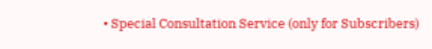• Special Consultation Service (only for Subscribers)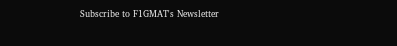Subscribe to F1GMAT's Newsletter